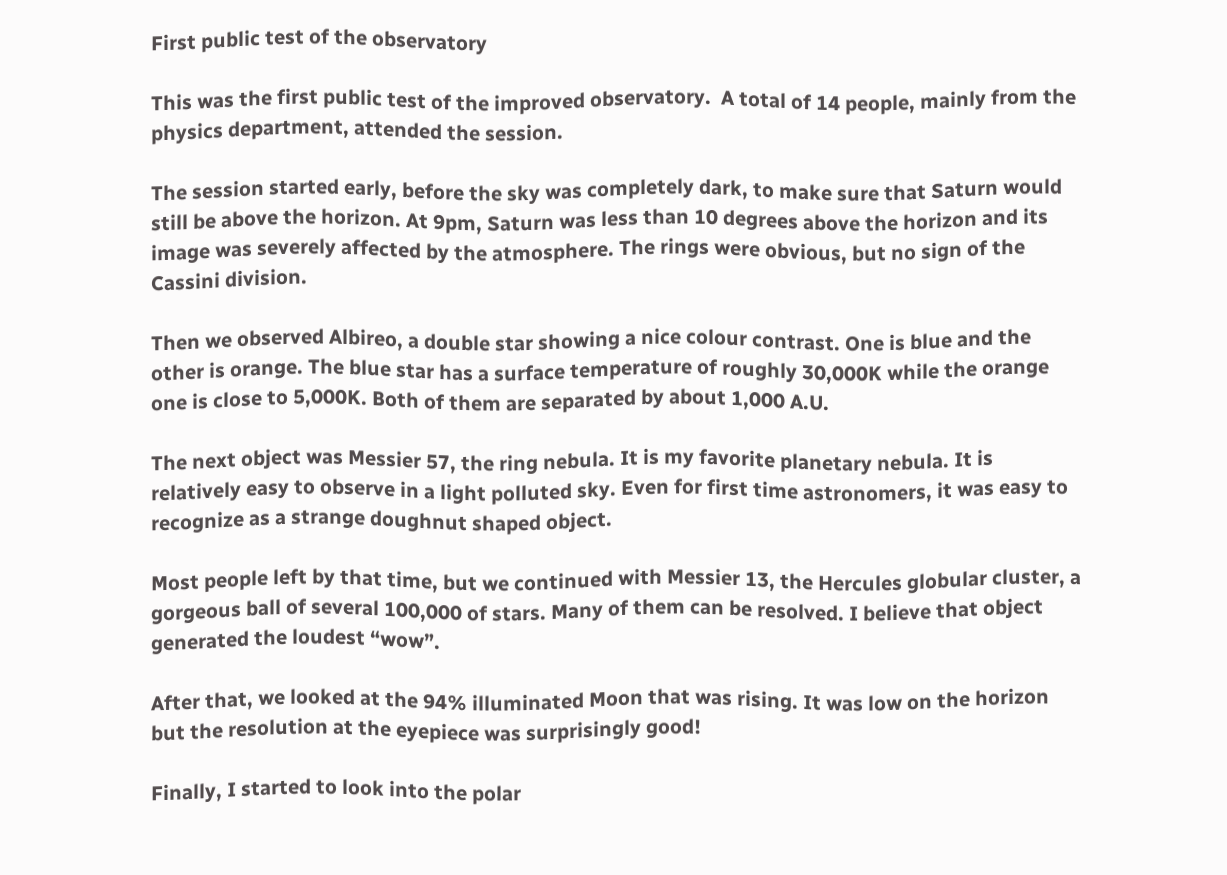First public test of the observatory

This was the first public test of the improved observatory.  A total of 14 people, mainly from the physics department, attended the session.

The session started early, before the sky was completely dark, to make sure that Saturn would still be above the horizon. At 9pm, Saturn was less than 10 degrees above the horizon and its image was severely affected by the atmosphere. The rings were obvious, but no sign of the Cassini division.

Then we observed Albireo, a double star showing a nice colour contrast. One is blue and the other is orange. The blue star has a surface temperature of roughly 30,000K while the orange one is close to 5,000K. Both of them are separated by about 1,000 A.U.

The next object was Messier 57, the ring nebula. It is my favorite planetary nebula. It is relatively easy to observe in a light polluted sky. Even for first time astronomers, it was easy to recognize as a strange doughnut shaped object.

Most people left by that time, but we continued with Messier 13, the Hercules globular cluster, a gorgeous ball of several 100,000 of stars. Many of them can be resolved. I believe that object generated the loudest “wow”.

After that, we looked at the 94% illuminated Moon that was rising. It was low on the horizon but the resolution at the eyepiece was surprisingly good!

Finally, I started to look into the polar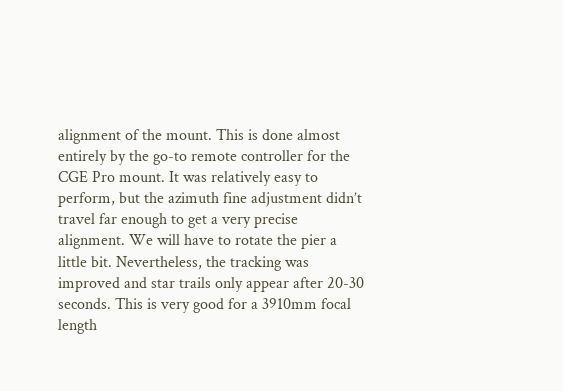alignment of the mount. This is done almost entirely by the go-to remote controller for the CGE Pro mount. It was relatively easy to perform, but the azimuth fine adjustment didn’t travel far enough to get a very precise alignment. We will have to rotate the pier a little bit. Nevertheless, the tracking was improved and star trails only appear after 20-30 seconds. This is very good for a 3910mm focal length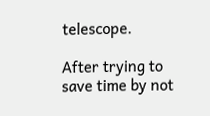telescope.

After trying to save time by not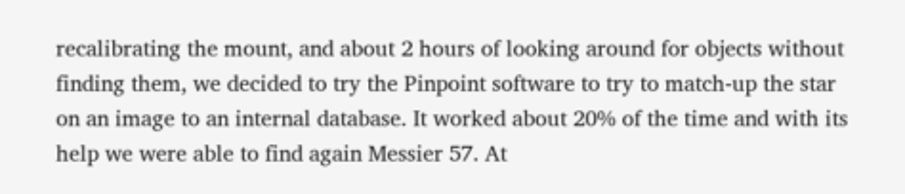recalibrating the mount, and about 2 hours of looking around for objects without finding them, we decided to try the Pinpoint software to try to match-up the star on an image to an internal database. It worked about 20% of the time and with its help we were able to find again Messier 57. At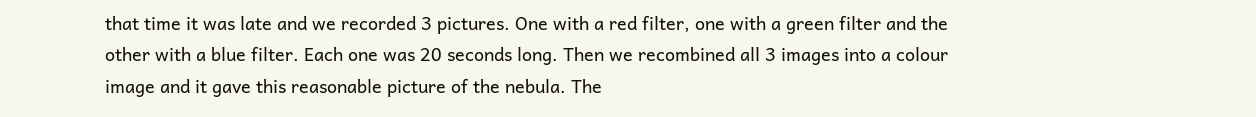that time it was late and we recorded 3 pictures. One with a red filter, one with a green filter and the other with a blue filter. Each one was 20 seconds long. Then we recombined all 3 images into a colour image and it gave this reasonable picture of the nebula. The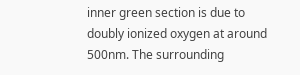inner green section is due to doubly ionized oxygen at around 500nm. The surrounding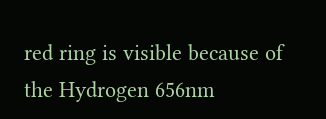red ring is visible because of the Hydrogen 656nm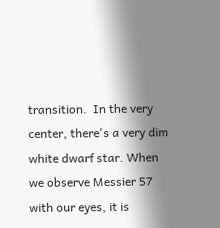transition.  In the very center, there's a very dim white dwarf star. When we observe Messier 57 with our eyes, it is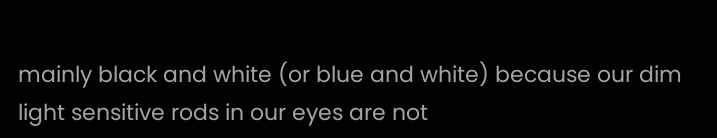mainly black and white (or blue and white) because our dim light sensitive rods in our eyes are not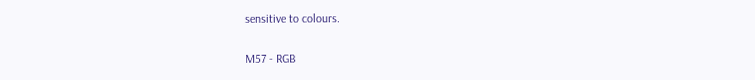sensitive to colours.

M57 - RGB